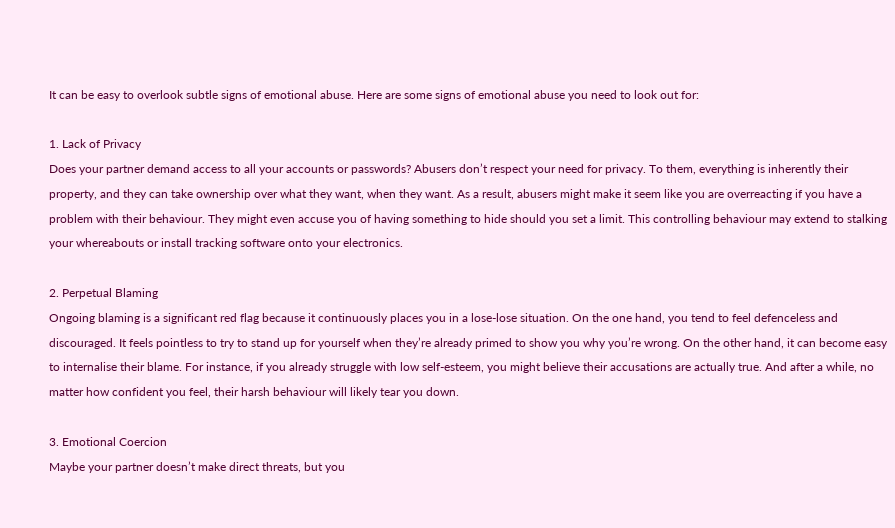It can be easy to overlook subtle signs of emotional abuse. Here are some signs of emotional abuse you need to look out for:

1. Lack of Privacy
Does your partner demand access to all your accounts or passwords? Abusers don’t respect your need for privacy. To them, everything is inherently their property, and they can take ownership over what they want, when they want. As a result, abusers might make it seem like you are overreacting if you have a problem with their behaviour. They might even accuse you of having something to hide should you set a limit. This controlling behaviour may extend to stalking your whereabouts or install tracking software onto your electronics.

2. Perpetual Blaming
Ongoing blaming is a significant red flag because it continuously places you in a lose-lose situation. On the one hand, you tend to feel defenceless and discouraged. It feels pointless to try to stand up for yourself when they’re already primed to show you why you’re wrong. On the other hand, it can become easy to internalise their blame. For instance, if you already struggle with low self-esteem, you might believe their accusations are actually true. And after a while, no matter how confident you feel, their harsh behaviour will likely tear you down.

3. Emotional Coercion
Maybe your partner doesn’t make direct threats, but you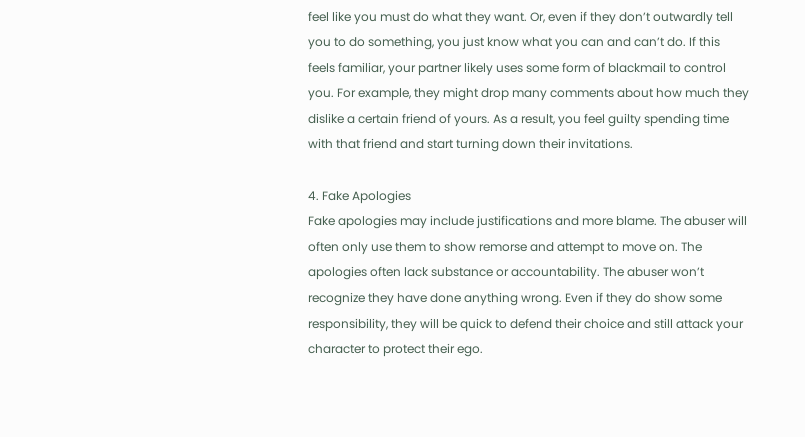feel like you must do what they want. Or, even if they don’t outwardly tell you to do something, you just know what you can and can’t do. If this feels familiar, your partner likely uses some form of blackmail to control you. For example, they might drop many comments about how much they dislike a certain friend of yours. As a result, you feel guilty spending time with that friend and start turning down their invitations.

4. Fake Apologies
Fake apologies may include justifications and more blame. The abuser will often only use them to show remorse and attempt to move on. The apologies often lack substance or accountability. The abuser won’t recognize they have done anything wrong. Even if they do show some responsibility, they will be quick to defend their choice and still attack your character to protect their ego.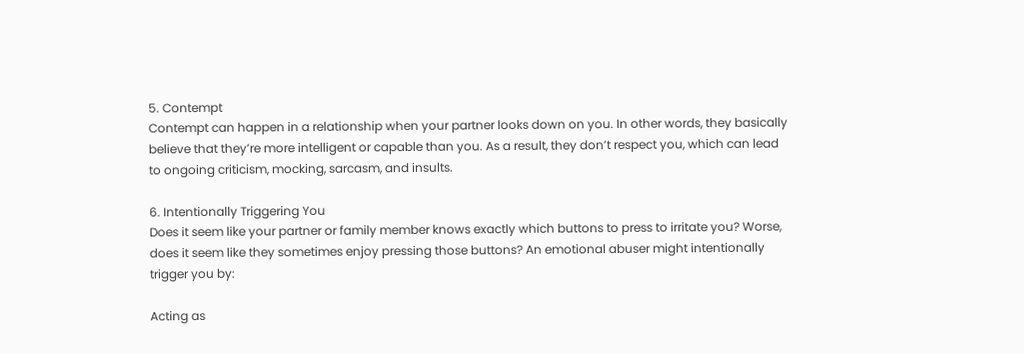5. Contempt
Contempt can happen in a relationship when your partner looks down on you. In other words, they basically believe that they’re more intelligent or capable than you. As a result, they don’t respect you, which can lead to ongoing criticism, mocking, sarcasm, and insults.

6. Intentionally Triggering You
Does it seem like your partner or family member knows exactly which buttons to press to irritate you? Worse, does it seem like they sometimes enjoy pressing those buttons? An emotional abuser might intentionally trigger you by:

Acting as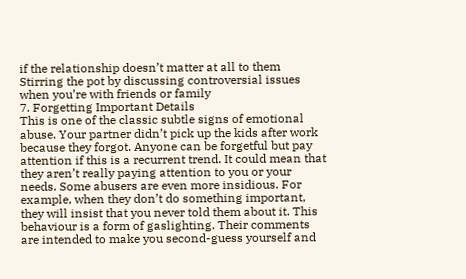if the relationship doesn’t matter at all to them
Stirring the pot by discussing controversial issues when you’re with friends or family
7. Forgetting Important Details
This is one of the classic subtle signs of emotional abuse. Your partner didn’t pick up the kids after work because they forgot. Anyone can be forgetful but pay attention if this is a recurrent trend. It could mean that they aren’t really paying attention to you or your needs. Some abusers are even more insidious. For example, when they don’t do something important, they will insist that you never told them about it. This behaviour is a form of gaslighting. Their comments are intended to make you second-guess yourself and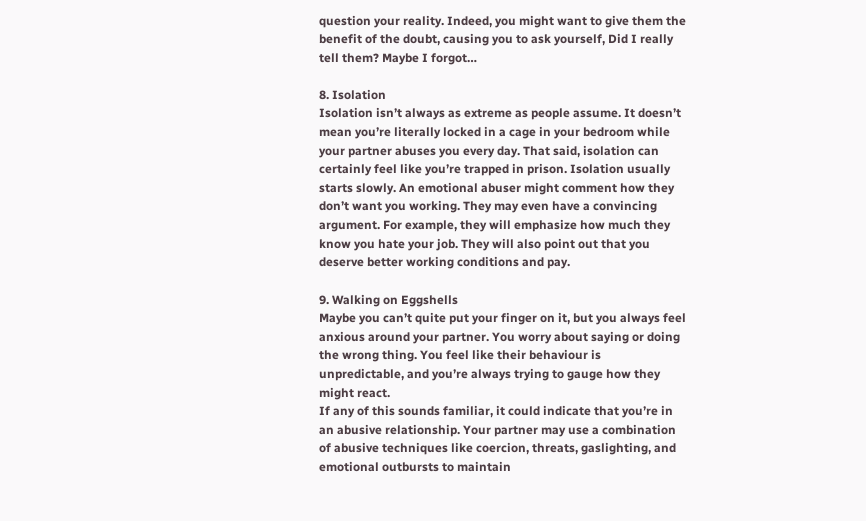question your reality. Indeed, you might want to give them the benefit of the doubt, causing you to ask yourself, Did I really tell them? Maybe I forgot…

8. Isolation
Isolation isn’t always as extreme as people assume. It doesn’t mean you’re literally locked in a cage in your bedroom while your partner abuses you every day. That said, isolation can certainly feel like you’re trapped in prison. Isolation usually starts slowly. An emotional abuser might comment how they don’t want you working. They may even have a convincing argument. For example, they will emphasize how much they know you hate your job. They will also point out that you deserve better working conditions and pay.

9. Walking on Eggshells
Maybe you can’t quite put your finger on it, but you always feel anxious around your partner. You worry about saying or doing the wrong thing. You feel like their behaviour is unpredictable, and you’re always trying to gauge how they might react.
If any of this sounds familiar, it could indicate that you’re in an abusive relationship. Your partner may use a combination of abusive techniques like coercion, threats, gaslighting, and emotional outbursts to maintain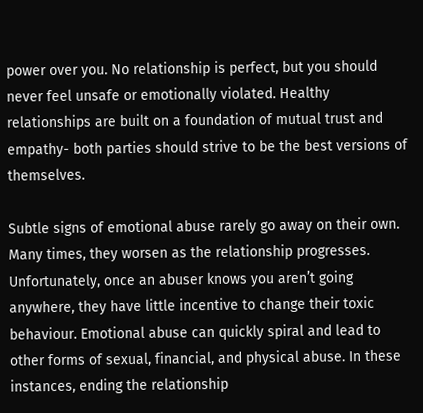power over you. No relationship is perfect, but you should never feel unsafe or emotionally violated. Healthy relationships are built on a foundation of mutual trust and empathy- both parties should strive to be the best versions of themselves.

Subtle signs of emotional abuse rarely go away on their own. Many times, they worsen as the relationship progresses. Unfortunately, once an abuser knows you aren’t going anywhere, they have little incentive to change their toxic behaviour. Emotional abuse can quickly spiral and lead to other forms of sexual, financial, and physical abuse. In these instances, ending the relationship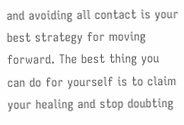and avoiding all contact is your best strategy for moving forward. The best thing you can do for yourself is to claim your healing and stop doubting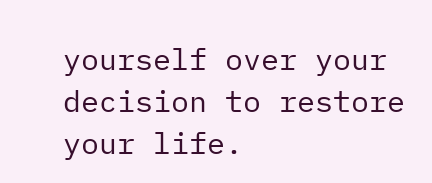yourself over your decision to restore your life.